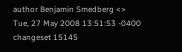author Benjamin Smedberg <>
Tue, 27 May 2008 13:51:53 -0400
changeset 15145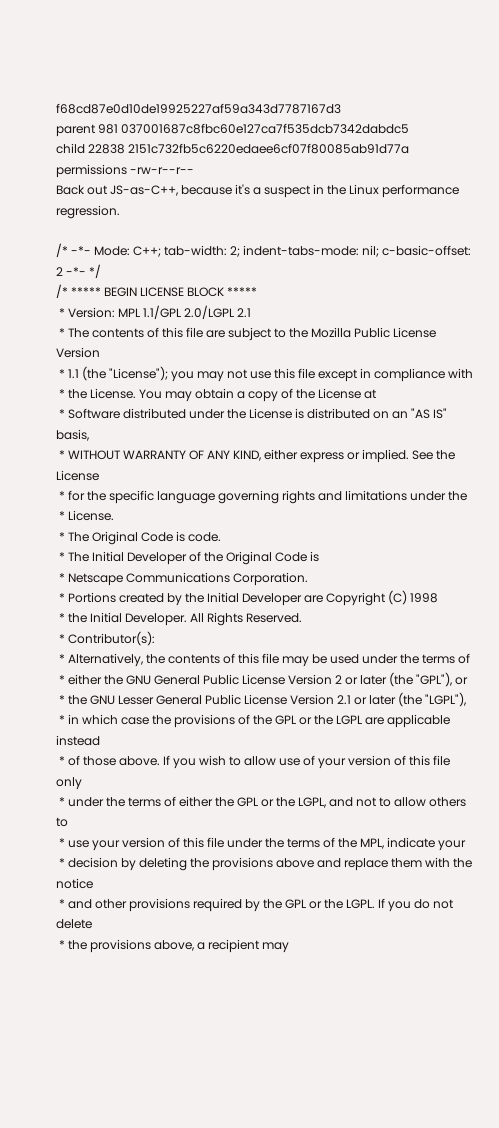f68cd87e0d10de19925227af59a343d7787167d3
parent 981 037001687c8fbc60e127ca7f535dcb7342dabdc5
child 22838 2151c732fb5c6220edaee6cf07f80085ab91d77a
permissions -rw-r--r--
Back out JS-as-C++, because it's a suspect in the Linux performance regression.

/* -*- Mode: C++; tab-width: 2; indent-tabs-mode: nil; c-basic-offset: 2 -*- */
/* ***** BEGIN LICENSE BLOCK *****
 * Version: MPL 1.1/GPL 2.0/LGPL 2.1
 * The contents of this file are subject to the Mozilla Public License Version
 * 1.1 (the "License"); you may not use this file except in compliance with
 * the License. You may obtain a copy of the License at
 * Software distributed under the License is distributed on an "AS IS" basis,
 * WITHOUT WARRANTY OF ANY KIND, either express or implied. See the License
 * for the specific language governing rights and limitations under the
 * License.
 * The Original Code is code.
 * The Initial Developer of the Original Code is
 * Netscape Communications Corporation.
 * Portions created by the Initial Developer are Copyright (C) 1998
 * the Initial Developer. All Rights Reserved.
 * Contributor(s):
 * Alternatively, the contents of this file may be used under the terms of
 * either the GNU General Public License Version 2 or later (the "GPL"), or
 * the GNU Lesser General Public License Version 2.1 or later (the "LGPL"),
 * in which case the provisions of the GPL or the LGPL are applicable instead
 * of those above. If you wish to allow use of your version of this file only
 * under the terms of either the GPL or the LGPL, and not to allow others to
 * use your version of this file under the terms of the MPL, indicate your
 * decision by deleting the provisions above and replace them with the notice
 * and other provisions required by the GPL or the LGPL. If you do not delete
 * the provisions above, a recipient may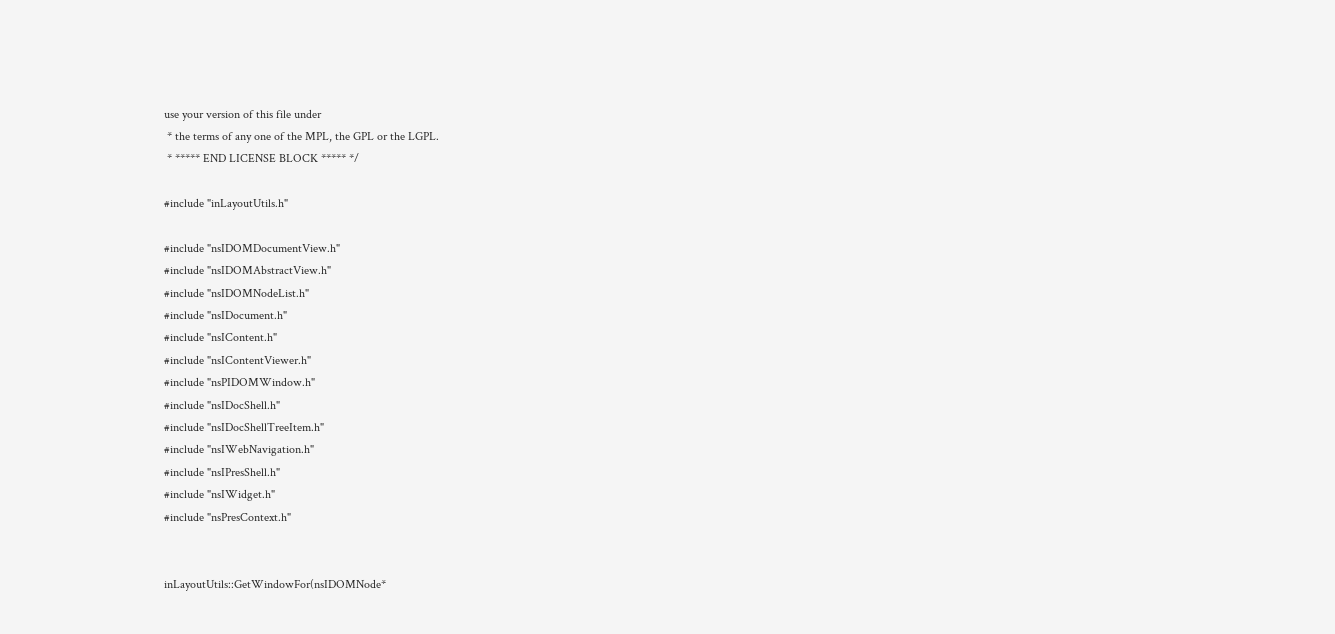use your version of this file under
 * the terms of any one of the MPL, the GPL or the LGPL.
 * ***** END LICENSE BLOCK ***** */

#include "inLayoutUtils.h"

#include "nsIDOMDocumentView.h"
#include "nsIDOMAbstractView.h"
#include "nsIDOMNodeList.h"
#include "nsIDocument.h"
#include "nsIContent.h"
#include "nsIContentViewer.h"
#include "nsPIDOMWindow.h"
#include "nsIDocShell.h"
#include "nsIDocShellTreeItem.h"
#include "nsIWebNavigation.h"
#include "nsIPresShell.h"
#include "nsIWidget.h"
#include "nsPresContext.h"


inLayoutUtils::GetWindowFor(nsIDOMNode*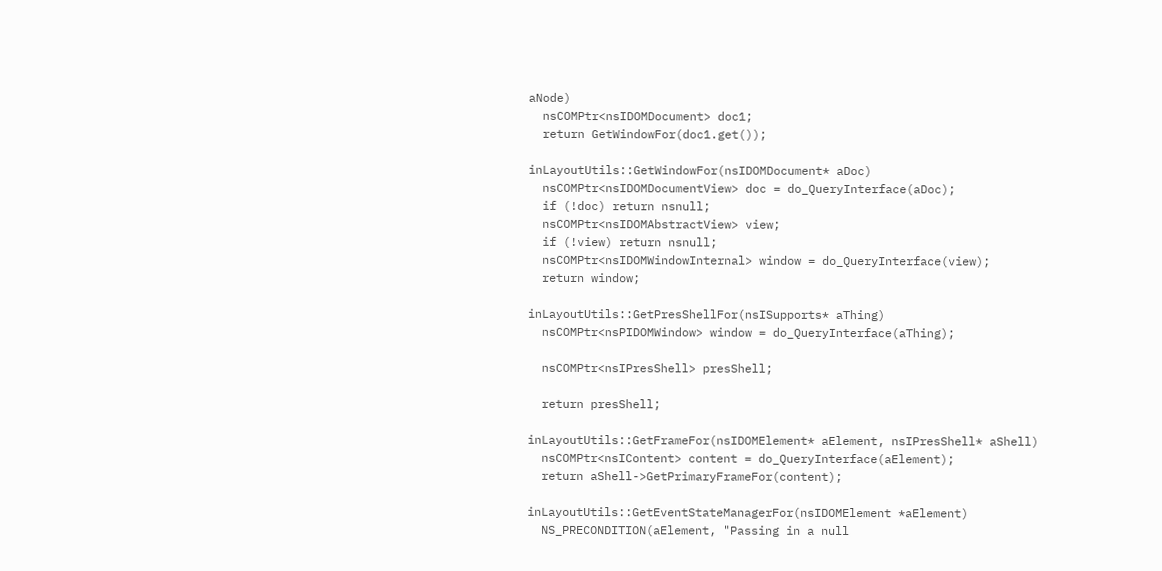aNode)
  nsCOMPtr<nsIDOMDocument> doc1;
  return GetWindowFor(doc1.get());

inLayoutUtils::GetWindowFor(nsIDOMDocument* aDoc)
  nsCOMPtr<nsIDOMDocumentView> doc = do_QueryInterface(aDoc);
  if (!doc) return nsnull;
  nsCOMPtr<nsIDOMAbstractView> view;
  if (!view) return nsnull;
  nsCOMPtr<nsIDOMWindowInternal> window = do_QueryInterface(view);
  return window;

inLayoutUtils::GetPresShellFor(nsISupports* aThing)
  nsCOMPtr<nsPIDOMWindow> window = do_QueryInterface(aThing);

  nsCOMPtr<nsIPresShell> presShell;

  return presShell;

inLayoutUtils::GetFrameFor(nsIDOMElement* aElement, nsIPresShell* aShell)
  nsCOMPtr<nsIContent> content = do_QueryInterface(aElement);
  return aShell->GetPrimaryFrameFor(content);

inLayoutUtils::GetEventStateManagerFor(nsIDOMElement *aElement)
  NS_PRECONDITION(aElement, "Passing in a null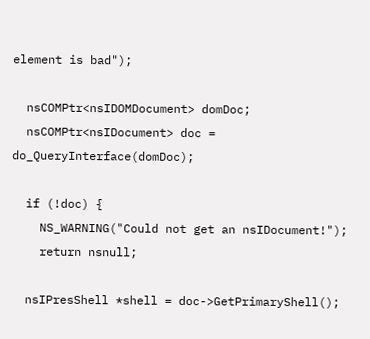element is bad");

  nsCOMPtr<nsIDOMDocument> domDoc;
  nsCOMPtr<nsIDocument> doc = do_QueryInterface(domDoc);

  if (!doc) {
    NS_WARNING("Could not get an nsIDocument!");
    return nsnull;

  nsIPresShell *shell = doc->GetPrimaryShell();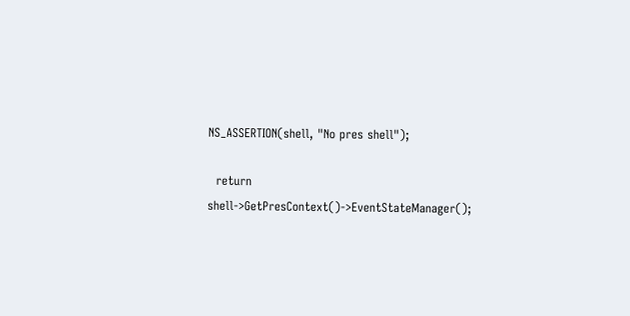NS_ASSERTION(shell, "No pres shell");

  return shell->GetPresContext()->EventStateManager();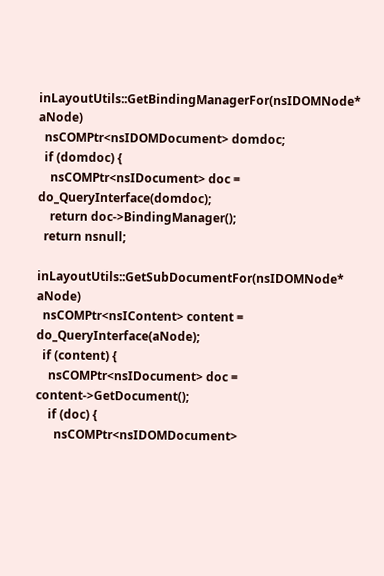inLayoutUtils::GetBindingManagerFor(nsIDOMNode* aNode)
  nsCOMPtr<nsIDOMDocument> domdoc;
  if (domdoc) {
    nsCOMPtr<nsIDocument> doc = do_QueryInterface(domdoc);
    return doc->BindingManager();
  return nsnull;

inLayoutUtils::GetSubDocumentFor(nsIDOMNode* aNode)
  nsCOMPtr<nsIContent> content = do_QueryInterface(aNode);
  if (content) {
    nsCOMPtr<nsIDocument> doc = content->GetDocument();
    if (doc) {
      nsCOMPtr<nsIDOMDocument>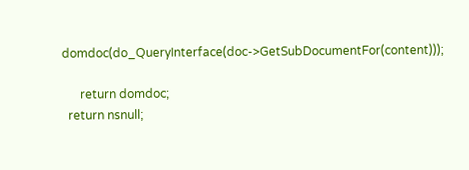domdoc(do_QueryInterface(doc->GetSubDocumentFor(content)));

      return domdoc;
  return nsnull;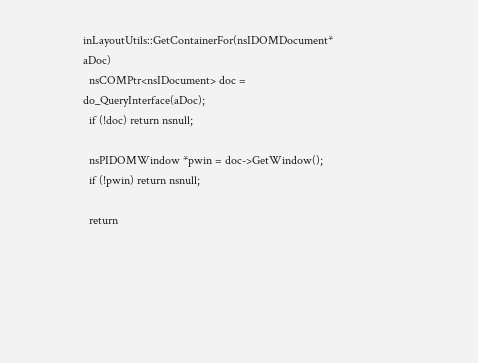inLayoutUtils::GetContainerFor(nsIDOMDocument* aDoc)
  nsCOMPtr<nsIDocument> doc = do_QueryInterface(aDoc);
  if (!doc) return nsnull;

  nsPIDOMWindow *pwin = doc->GetWindow();
  if (!pwin) return nsnull;

  return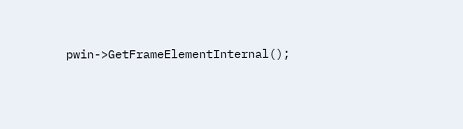pwin->GetFrameElementInternal();